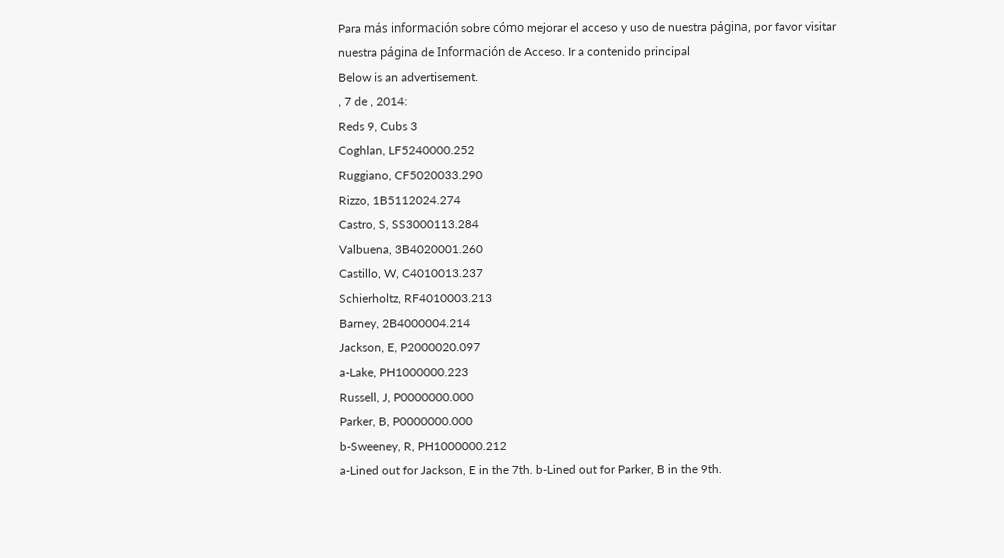Para más información sobre cómo mejorar el acceso y uso de nuestra página, por favor visitar nuestra página de Información de Acceso. Ir a contenido principal
Below is an advertisement.
, 7 de , 2014:
Reds 9, Cubs 3
Coghlan, LF5240000.252
Ruggiano, CF5020033.290
Rizzo, 1B5112024.274
Castro, S, SS3000113.284
Valbuena, 3B4020001.260
Castillo, W, C4010013.237
Schierholtz, RF4010003.213
Barney, 2B4000004.214
Jackson, E, P2000020.097
a-Lake, PH1000000.223
Russell, J, P0000000.000
Parker, B, P0000000.000
b-Sweeney, R, PH1000000.212
a-Lined out for Jackson, E in the 7th. b-Lined out for Parker, B in the 9th.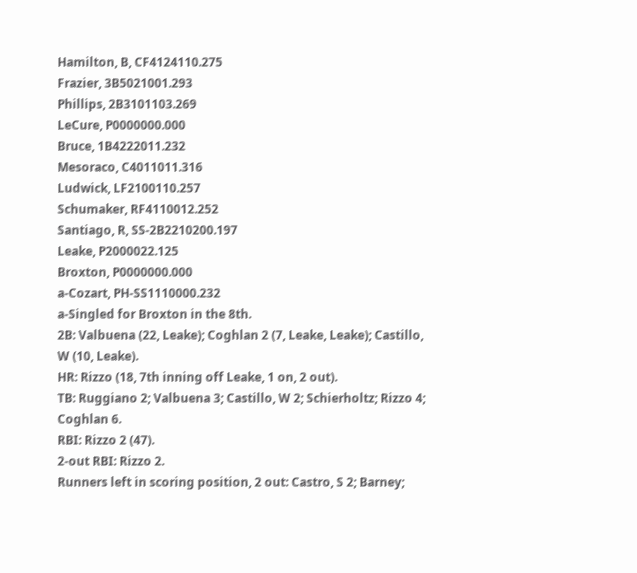Hamilton, B, CF4124110.275
Frazier, 3B5021001.293
Phillips, 2B3101103.269
LeCure, P0000000.000
Bruce, 1B4222011.232
Mesoraco, C4011011.316
Ludwick, LF2100110.257
Schumaker, RF4110012.252
Santiago, R, SS-2B2210200.197
Leake, P2000022.125
Broxton, P0000000.000
a-Cozart, PH-SS1110000.232
a-Singled for Broxton in the 8th.
2B: Valbuena (22, Leake); Coghlan 2 (7, Leake, Leake); Castillo, W (10, Leake).
HR: Rizzo (18, 7th inning off Leake, 1 on, 2 out).
TB: Ruggiano 2; Valbuena 3; Castillo, W 2; Schierholtz; Rizzo 4; Coghlan 6.
RBI: Rizzo 2 (47).
2-out RBI: Rizzo 2.
Runners left in scoring position, 2 out: Castro, S 2; Barney;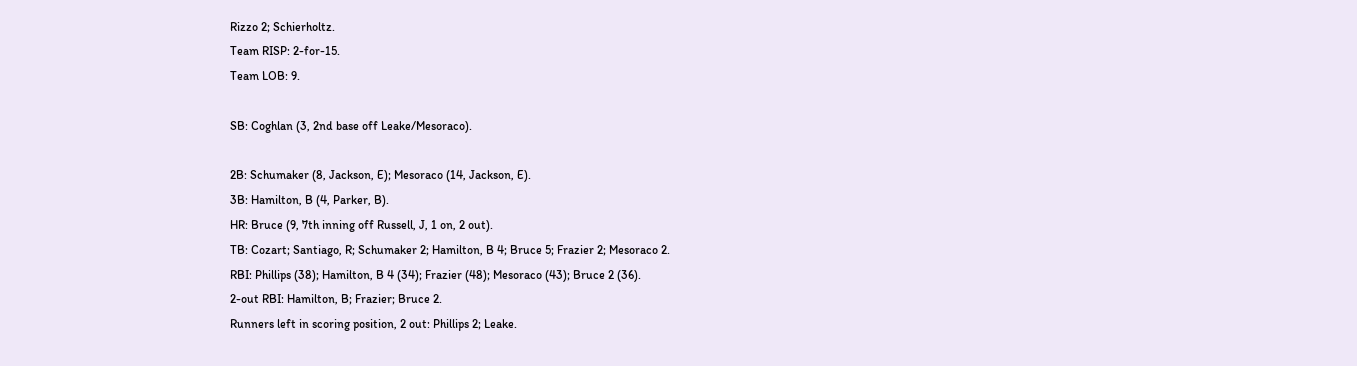Rizzo 2; Schierholtz.
Team RISP: 2-for-15.
Team LOB: 9.

SB: Coghlan (3, 2nd base off Leake/Mesoraco).

2B: Schumaker (8, Jackson, E); Mesoraco (14, Jackson, E).
3B: Hamilton, B (4, Parker, B).
HR: Bruce (9, 7th inning off Russell, J, 1 on, 2 out).
TB: Cozart; Santiago, R; Schumaker 2; Hamilton, B 4; Bruce 5; Frazier 2; Mesoraco 2.
RBI: Phillips (38); Hamilton, B 4 (34); Frazier (48); Mesoraco (43); Bruce 2 (36).
2-out RBI: Hamilton, B; Frazier; Bruce 2.
Runners left in scoring position, 2 out: Phillips 2; Leake.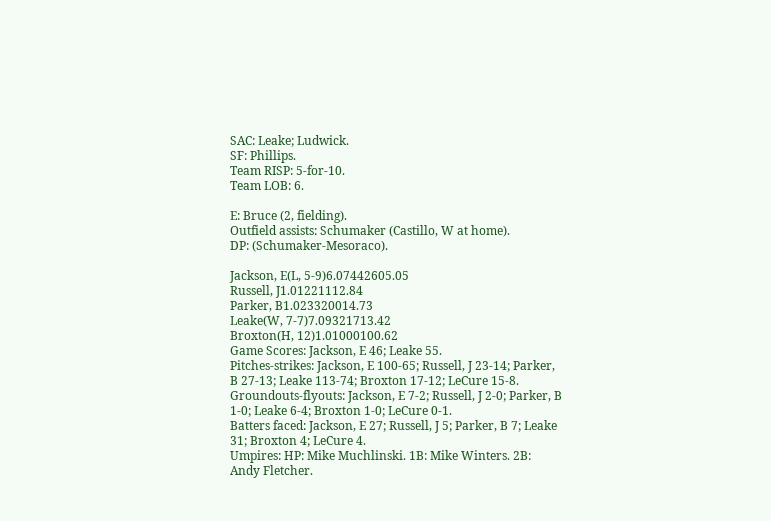SAC: Leake; Ludwick.
SF: Phillips.
Team RISP: 5-for-10.
Team LOB: 6.

E: Bruce (2, fielding).
Outfield assists: Schumaker (Castillo, W at home).
DP: (Schumaker-Mesoraco).

Jackson, E(L, 5-9)6.07442605.05
Russell, J1.01221112.84
Parker, B1.023320014.73
Leake(W, 7-7)7.09321713.42
Broxton(H, 12)1.01000100.62
Game Scores: Jackson, E 46; Leake 55.
Pitches-strikes: Jackson, E 100-65; Russell, J 23-14; Parker, B 27-13; Leake 113-74; Broxton 17-12; LeCure 15-8.
Groundouts-flyouts: Jackson, E 7-2; Russell, J 2-0; Parker, B 1-0; Leake 6-4; Broxton 1-0; LeCure 0-1.
Batters faced: Jackson, E 27; Russell, J 5; Parker, B 7; Leake 31; Broxton 4; LeCure 4.
Umpires: HP: Mike Muchlinski. 1B: Mike Winters. 2B: Andy Fletcher.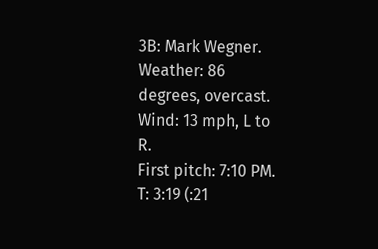3B: Mark Wegner.
Weather: 86 degrees, overcast.
Wind: 13 mph, L to R.
First pitch: 7:10 PM.
T: 3:19 (:21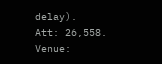delay).
Att: 26,558.
Venue: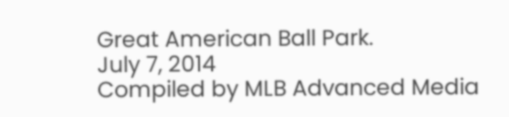Great American Ball Park.
July 7, 2014
Compiled by MLB Advanced Media